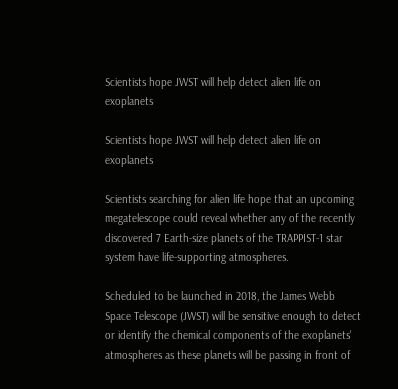Scientists hope JWST will help detect alien life on exoplanets

Scientists hope JWST will help detect alien life on exoplanets

Scientists searching for alien life hope that an upcoming megatelescope could reveal whether any of the recently discovered 7 Earth-size planets of the TRAPPIST-1 star system have life-supporting atmospheres.

Scheduled to be launched in 2018, the James Webb Space Telescope (JWST) will be sensitive enough to detect or identify the chemical components of the exoplanets' atmospheres as these planets will be passing in front of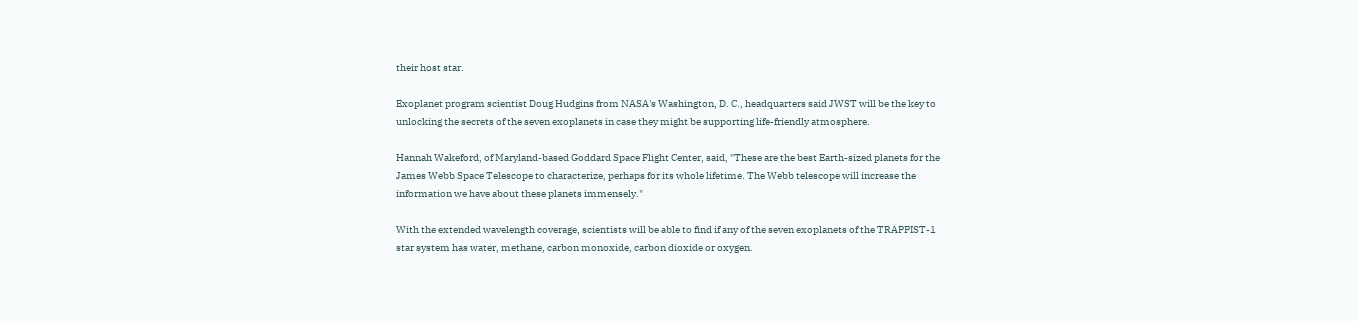their host star.

Exoplanet program scientist Doug Hudgins from NASA's Washington, D. C., headquarters said JWST will be the key to unlocking the secrets of the seven exoplanets in case they might be supporting life-friendly atmosphere.

Hannah Wakeford, of Maryland-based Goddard Space Flight Center, said, "These are the best Earth-sized planets for the James Webb Space Telescope to characterize, perhaps for its whole lifetime. The Webb telescope will increase the information we have about these planets immensely."

With the extended wavelength coverage, scientists will be able to find if any of the seven exoplanets of the TRAPPIST-1 star system has water, methane, carbon monoxide, carbon dioxide or oxygen.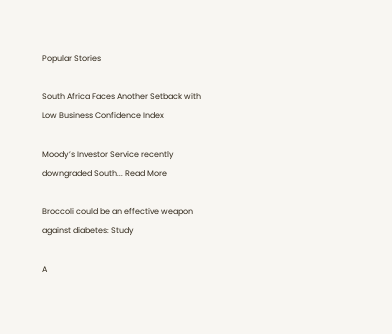Popular Stories

South Africa Faces Another Setback with Low Business Confidence Index

Moody’s Investor Service recently downgraded South... Read More

Broccoli could be an effective weapon against diabetes: Study

A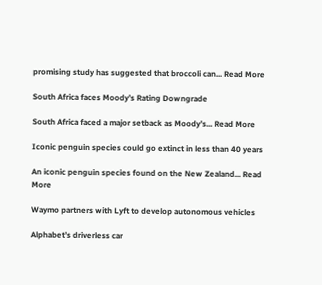promising study has suggested that broccoli can... Read More

South Africa faces Moody’s Rating Downgrade

South Africa faced a major setback as Moody’s... Read More

Iconic penguin species could go extinct in less than 40 years

An iconic penguin species found on the New Zealand... Read More

Waymo partners with Lyft to develop autonomous vehicles

Alphabet’s driverless car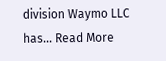division Waymo LLC has... Read More